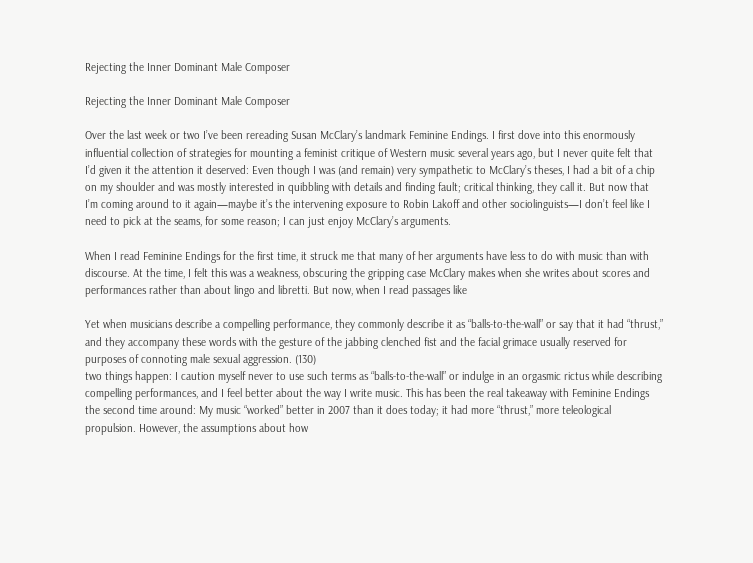Rejecting the Inner Dominant Male Composer

Rejecting the Inner Dominant Male Composer

Over the last week or two I’ve been rereading Susan McClary’s landmark Feminine Endings. I first dove into this enormously influential collection of strategies for mounting a feminist critique of Western music several years ago, but I never quite felt that I’d given it the attention it deserved: Even though I was (and remain) very sympathetic to McClary’s theses, I had a bit of a chip on my shoulder and was mostly interested in quibbling with details and finding fault; critical thinking, they call it. But now that I’m coming around to it again—maybe it’s the intervening exposure to Robin Lakoff and other sociolinguists—I don’t feel like I need to pick at the seams, for some reason; I can just enjoy McClary’s arguments.

When I read Feminine Endings for the first time, it struck me that many of her arguments have less to do with music than with discourse. At the time, I felt this was a weakness, obscuring the gripping case McClary makes when she writes about scores and performances rather than about lingo and libretti. But now, when I read passages like

Yet when musicians describe a compelling performance, they commonly describe it as “balls-to-the-wall” or say that it had “thrust,” and they accompany these words with the gesture of the jabbing clenched fist and the facial grimace usually reserved for purposes of connoting male sexual aggression. (130)
two things happen: I caution myself never to use such terms as “balls-to-the-wall” or indulge in an orgasmic rictus while describing compelling performances, and I feel better about the way I write music. This has been the real takeaway with Feminine Endings the second time around: My music “worked” better in 2007 than it does today; it had more “thrust,” more teleological propulsion. However, the assumptions about how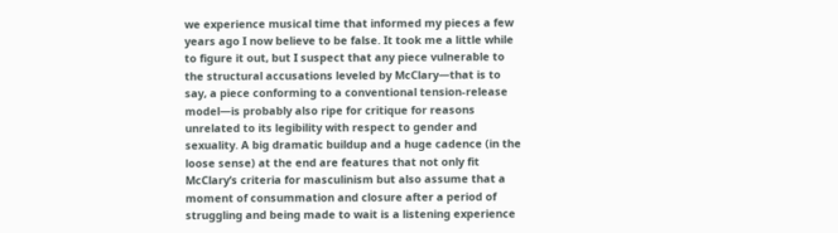we experience musical time that informed my pieces a few years ago I now believe to be false. It took me a little while to figure it out, but I suspect that any piece vulnerable to the structural accusations leveled by McClary—that is to say, a piece conforming to a conventional tension-release model—is probably also ripe for critique for reasons unrelated to its legibility with respect to gender and sexuality. A big dramatic buildup and a huge cadence (in the loose sense) at the end are features that not only fit McClary’s criteria for masculinism but also assume that a moment of consummation and closure after a period of struggling and being made to wait is a listening experience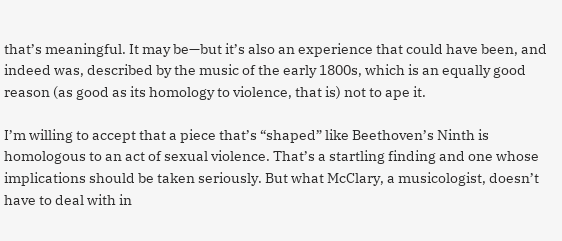that’s meaningful. It may be—but it’s also an experience that could have been, and indeed was, described by the music of the early 1800s, which is an equally good reason (as good as its homology to violence, that is) not to ape it.

I’m willing to accept that a piece that’s “shaped” like Beethoven’s Ninth is homologous to an act of sexual violence. That’s a startling finding and one whose implications should be taken seriously. But what McClary, a musicologist, doesn’t have to deal with in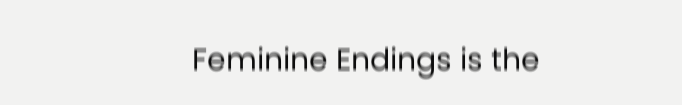Feminine Endings is the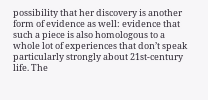possibility that her discovery is another form of evidence as well: evidence that such a piece is also homologous to a whole lot of experiences that don’t speak particularly strongly about 21st-century life. The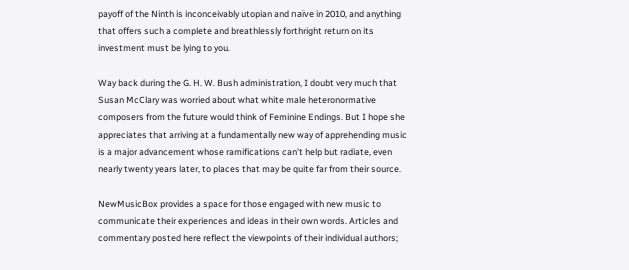payoff of the Ninth is inconceivably utopian and naïve in 2010, and anything that offers such a complete and breathlessly forthright return on its investment must be lying to you.

Way back during the G. H. W. Bush administration, I doubt very much that Susan McClary was worried about what white male heteronormative composers from the future would think of Feminine Endings. But I hope she appreciates that arriving at a fundamentally new way of apprehending music is a major advancement whose ramifications can’t help but radiate, even nearly twenty years later, to places that may be quite far from their source.

NewMusicBox provides a space for those engaged with new music to communicate their experiences and ideas in their own words. Articles and commentary posted here reflect the viewpoints of their individual authors;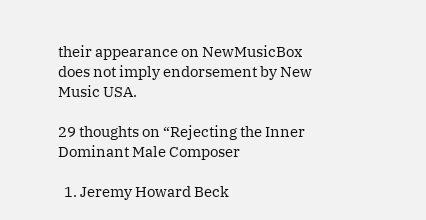their appearance on NewMusicBox does not imply endorsement by New Music USA.

29 thoughts on “Rejecting the Inner Dominant Male Composer

  1. Jeremy Howard Beck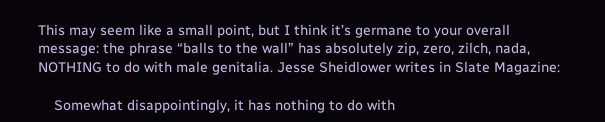This may seem like a small point, but I think it’s germane to your overall message: the phrase “balls to the wall” has absolutely zip, zero, zilch, nada, NOTHING to do with male genitalia. Jesse Sheidlower writes in Slate Magazine:

    Somewhat disappointingly, it has nothing to do with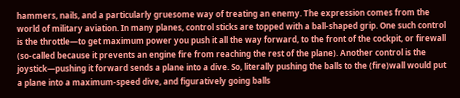hammers, nails, and a particularly gruesome way of treating an enemy. The expression comes from the world of military aviation. In many planes, control sticks are topped with a ball-shaped grip. One such control is the throttle—to get maximum power you push it all the way forward, to the front of the cockpit, or firewall (so-called because it prevents an engine fire from reaching the rest of the plane). Another control is the joystick—pushing it forward sends a plane into a dive. So, literally pushing the balls to the (fire)wall would put a plane into a maximum-speed dive, and figuratively going balls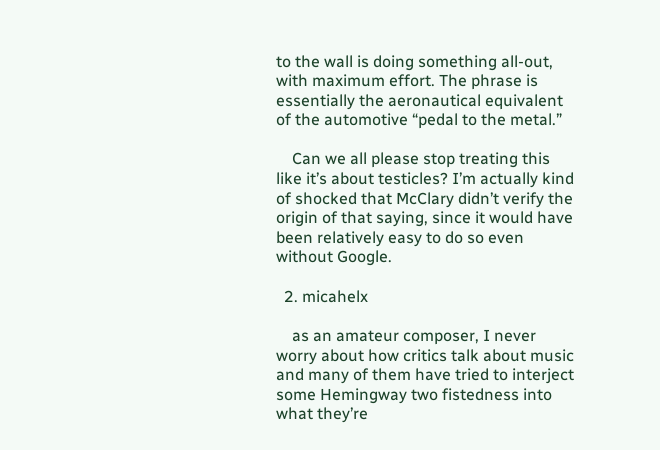to the wall is doing something all-out, with maximum effort. The phrase is essentially the aeronautical equivalent of the automotive “pedal to the metal.”

    Can we all please stop treating this like it’s about testicles? I’m actually kind of shocked that McClary didn’t verify the origin of that saying, since it would have been relatively easy to do so even without Google.

  2. micahelx

    as an amateur composer, I never worry about how critics talk about music and many of them have tried to interject some Hemingway two fistedness into what they’re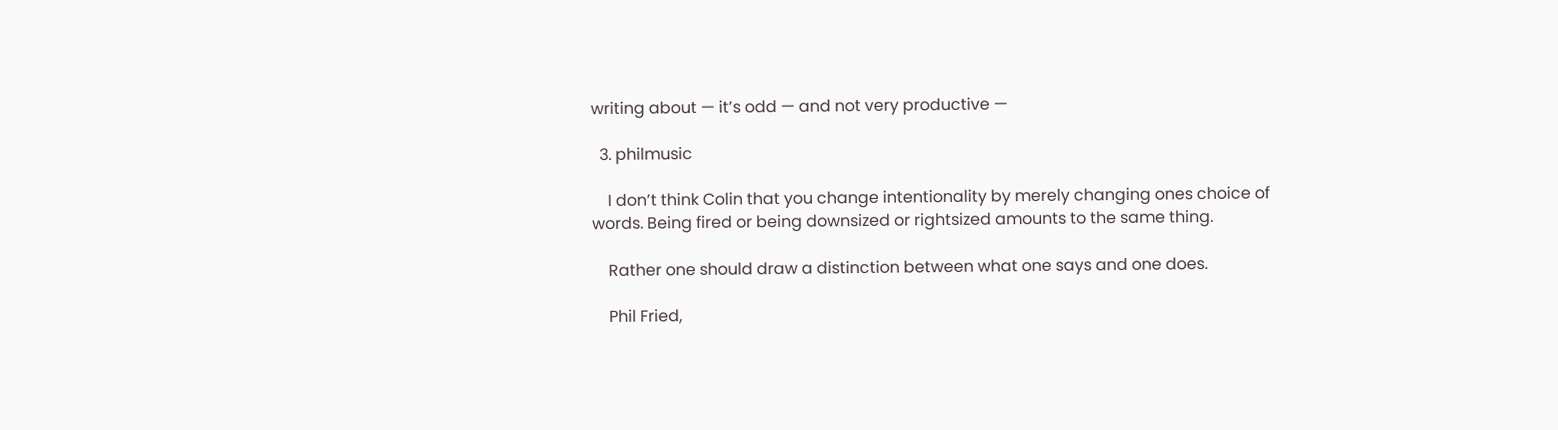writing about — it’s odd — and not very productive —

  3. philmusic

    I don’t think Colin that you change intentionality by merely changing ones choice of words. Being fired or being downsized or rightsized amounts to the same thing.

    Rather one should draw a distinction between what one says and one does.

    Phil Fried,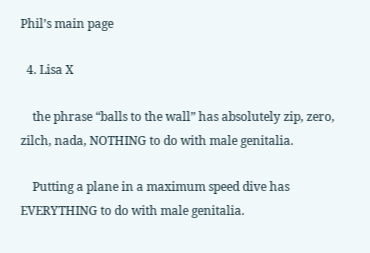Phil’s main page

  4. Lisa X

    the phrase “balls to the wall” has absolutely zip, zero, zilch, nada, NOTHING to do with male genitalia.

    Putting a plane in a maximum speed dive has EVERYTHING to do with male genitalia.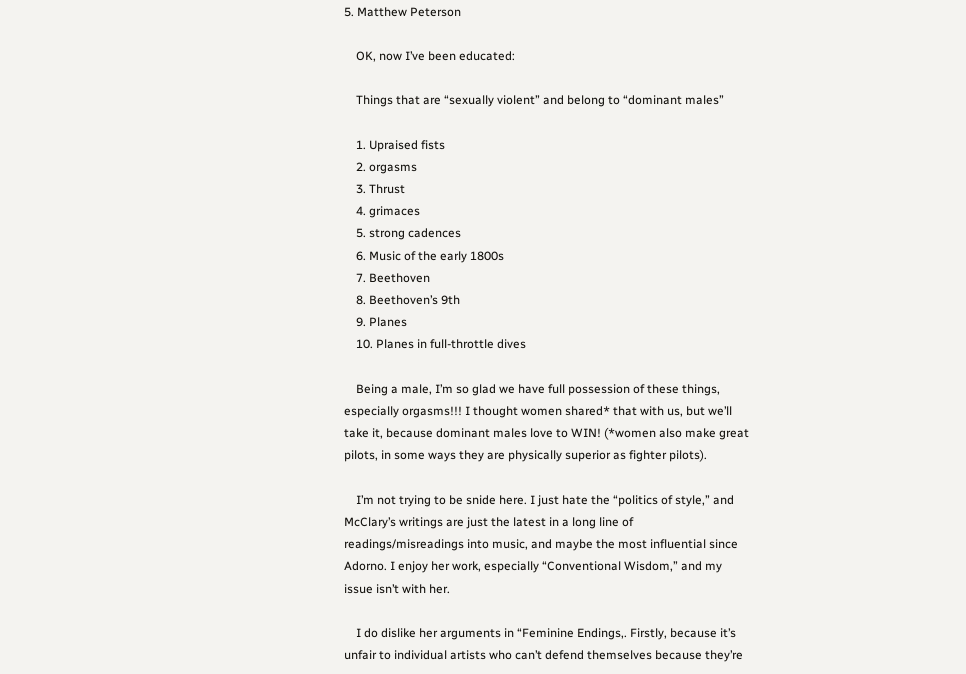5. Matthew Peterson

    OK, now I’ve been educated:

    Things that are “sexually violent” and belong to “dominant males”

    1. Upraised fists
    2. orgasms
    3. Thrust
    4. grimaces
    5. strong cadences
    6. Music of the early 1800s
    7. Beethoven
    8. Beethoven’s 9th
    9. Planes
    10. Planes in full-throttle dives

    Being a male, I’m so glad we have full possession of these things, especially orgasms!!! I thought women shared* that with us, but we’ll take it, because dominant males love to WIN! (*women also make great pilots, in some ways they are physically superior as fighter pilots).

    I’m not trying to be snide here. I just hate the “politics of style,” and McClary’s writings are just the latest in a long line of readings/misreadings into music, and maybe the most influential since Adorno. I enjoy her work, especially “Conventional Wisdom,” and my issue isn’t with her.

    I do dislike her arguments in “Feminine Endings,. Firstly, because it’s unfair to individual artists who can’t defend themselves because they’re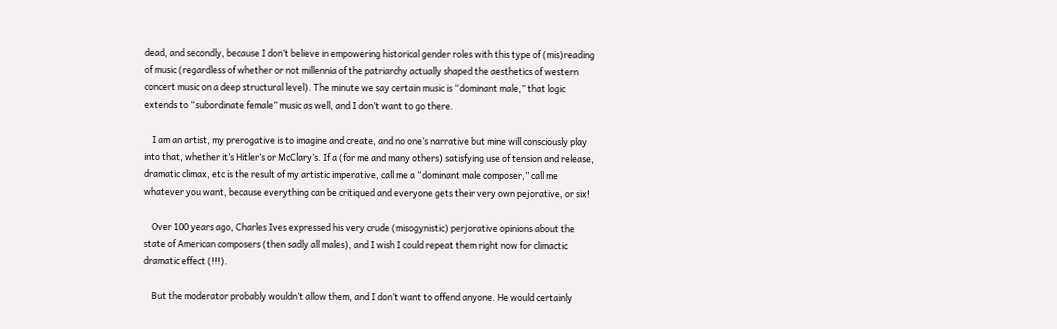dead, and secondly, because I don’t believe in empowering historical gender roles with this type of (mis)reading of music (regardless of whether or not millennia of the patriarchy actually shaped the aesthetics of western concert music on a deep structural level). The minute we say certain music is “dominant male,” that logic extends to “subordinate female” music as well, and I don’t want to go there.

    I am an artist, my prerogative is to imagine and create, and no one’s narrative but mine will consciously play into that, whether it’s Hitler’s or McClary’s. If a (for me and many others) satisfying use of tension and release, dramatic climax, etc is the result of my artistic imperative, call me a “dominant male composer,” call me whatever you want, because everything can be critiqued and everyone gets their very own pejorative, or six!

    Over 100 years ago, Charles Ives expressed his very crude (misogynistic) perjorative opinions about the state of American composers (then sadly all males), and I wish I could repeat them right now for climactic dramatic effect (!!!).

    But the moderator probably wouldn’t allow them, and I don’t want to offend anyone. He would certainly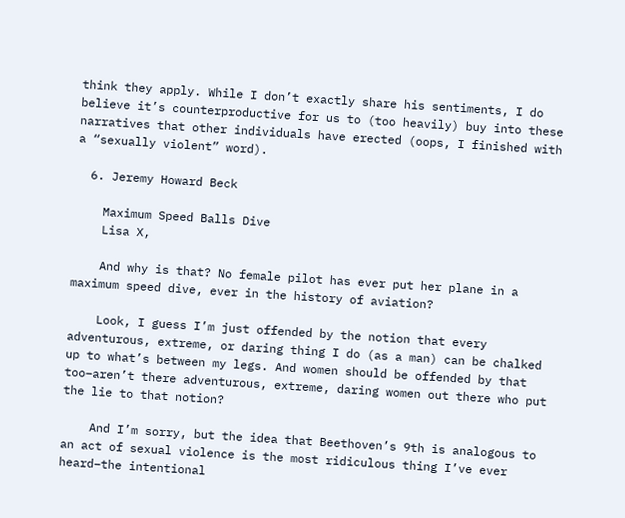think they apply. While I don’t exactly share his sentiments, I do believe it’s counterproductive for us to (too heavily) buy into these narratives that other individuals have erected (oops, I finished with a “sexually violent” word).

  6. Jeremy Howard Beck

    Maximum Speed Balls Dive
    Lisa X,

    And why is that? No female pilot has ever put her plane in a maximum speed dive, ever in the history of aviation?

    Look, I guess I’m just offended by the notion that every adventurous, extreme, or daring thing I do (as a man) can be chalked up to what’s between my legs. And women should be offended by that too–aren’t there adventurous, extreme, daring women out there who put the lie to that notion?

    And I’m sorry, but the idea that Beethoven’s 9th is analogous to an act of sexual violence is the most ridiculous thing I’ve ever heard–the intentional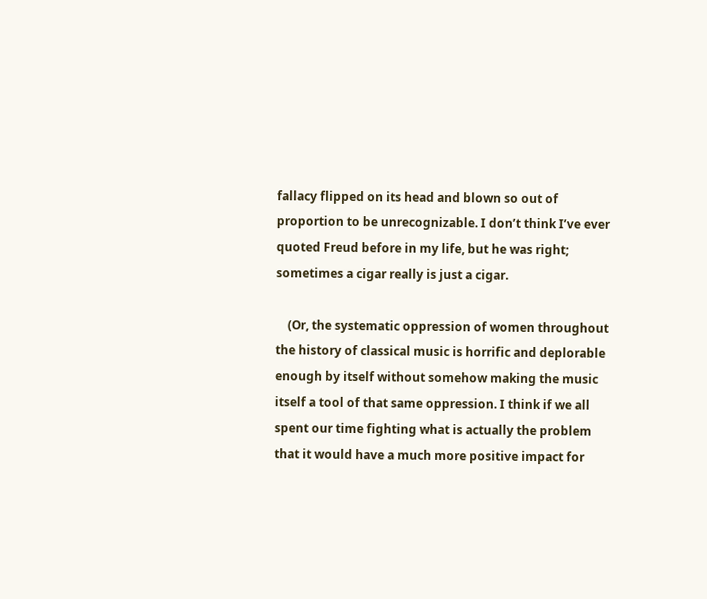fallacy flipped on its head and blown so out of proportion to be unrecognizable. I don’t think I’ve ever quoted Freud before in my life, but he was right; sometimes a cigar really is just a cigar.

    (Or, the systematic oppression of women throughout the history of classical music is horrific and deplorable enough by itself without somehow making the music itself a tool of that same oppression. I think if we all spent our time fighting what is actually the problem that it would have a much more positive impact for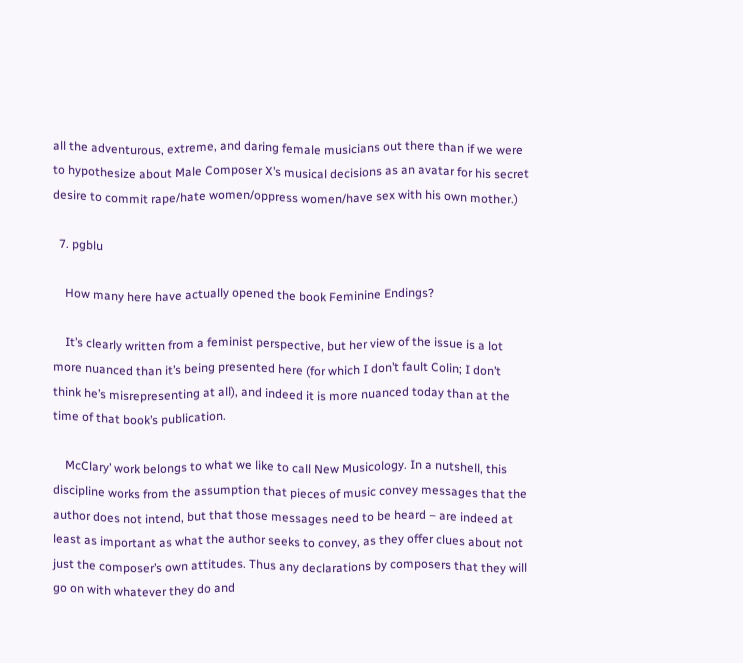all the adventurous, extreme, and daring female musicians out there than if we were to hypothesize about Male Composer X’s musical decisions as an avatar for his secret desire to commit rape/hate women/oppress women/have sex with his own mother.)

  7. pgblu

    How many here have actually opened the book Feminine Endings?

    It’s clearly written from a feminist perspective, but her view of the issue is a lot more nuanced than it’s being presented here (for which I don’t fault Colin; I don’t think he’s misrepresenting at all), and indeed it is more nuanced today than at the time of that book’s publication.

    McClary’ work belongs to what we like to call New Musicology. In a nutshell, this discipline works from the assumption that pieces of music convey messages that the author does not intend, but that those messages need to be heard – are indeed at least as important as what the author seeks to convey, as they offer clues about not just the composer’s own attitudes. Thus any declarations by composers that they will go on with whatever they do and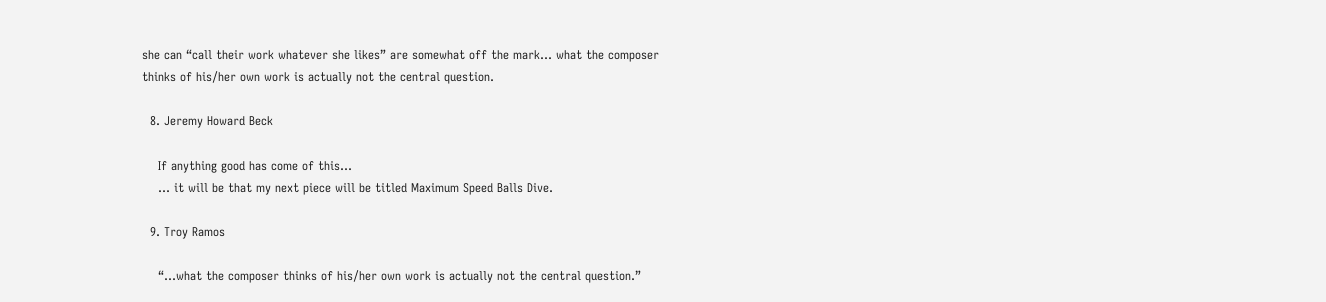she can “call their work whatever she likes” are somewhat off the mark… what the composer thinks of his/her own work is actually not the central question.

  8. Jeremy Howard Beck

    If anything good has come of this…
    … it will be that my next piece will be titled Maximum Speed Balls Dive.

  9. Troy Ramos

    “…what the composer thinks of his/her own work is actually not the central question.”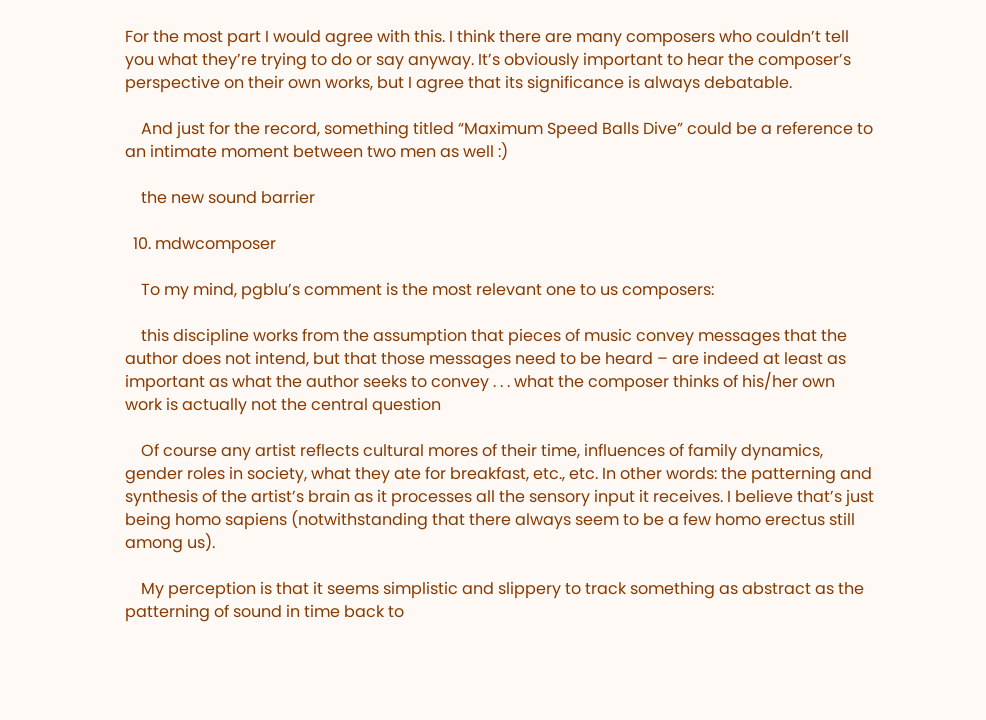For the most part I would agree with this. I think there are many composers who couldn’t tell you what they’re trying to do or say anyway. It’s obviously important to hear the composer’s perspective on their own works, but I agree that its significance is always debatable.

    And just for the record, something titled “Maximum Speed Balls Dive” could be a reference to an intimate moment between two men as well :)

    the new sound barrier

  10. mdwcomposer

    To my mind, pgblu’s comment is the most relevant one to us composers:

    this discipline works from the assumption that pieces of music convey messages that the author does not intend, but that those messages need to be heard – are indeed at least as important as what the author seeks to convey . . . what the composer thinks of his/her own work is actually not the central question

    Of course any artist reflects cultural mores of their time, influences of family dynamics, gender roles in society, what they ate for breakfast, etc., etc. In other words: the patterning and synthesis of the artist’s brain as it processes all the sensory input it receives. I believe that’s just being homo sapiens (notwithstanding that there always seem to be a few homo erectus still among us).

    My perception is that it seems simplistic and slippery to track something as abstract as the patterning of sound in time back to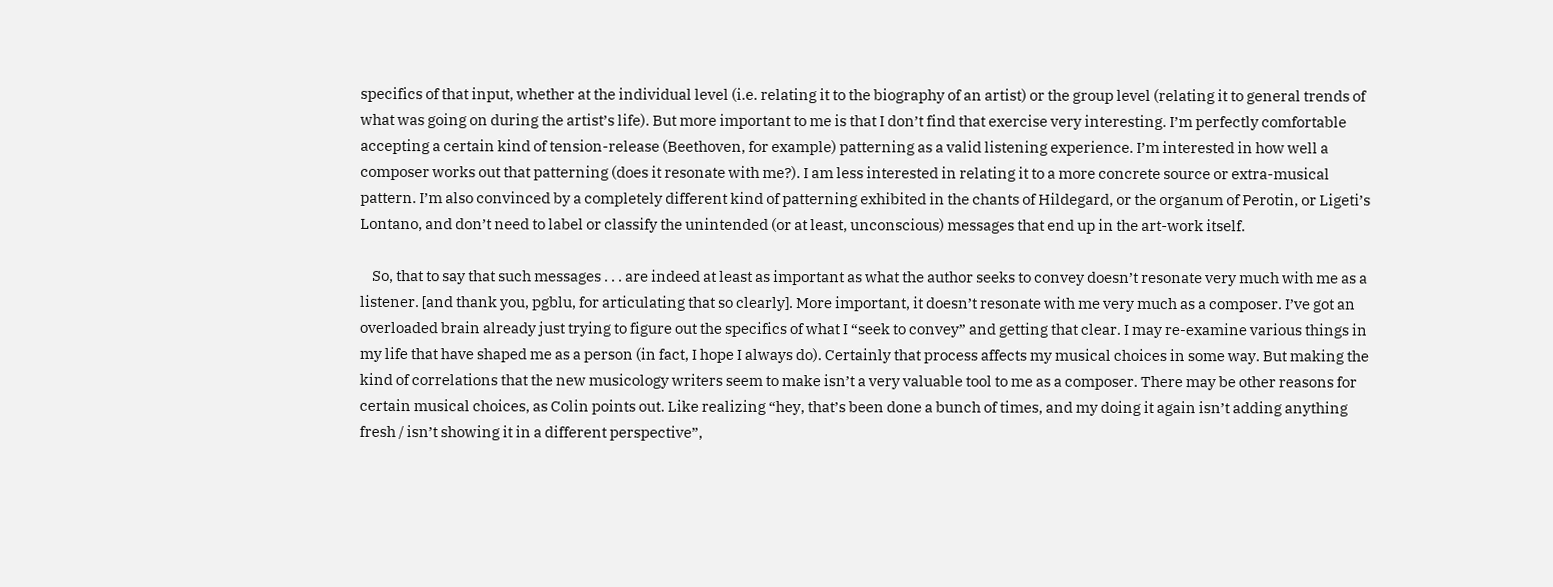specifics of that input, whether at the individual level (i.e. relating it to the biography of an artist) or the group level (relating it to general trends of what was going on during the artist’s life). But more important to me is that I don’t find that exercise very interesting. I’m perfectly comfortable accepting a certain kind of tension-release (Beethoven, for example) patterning as a valid listening experience. I’m interested in how well a composer works out that patterning (does it resonate with me?). I am less interested in relating it to a more concrete source or extra-musical pattern. I’m also convinced by a completely different kind of patterning exhibited in the chants of Hildegard, or the organum of Perotin, or Ligeti’s Lontano, and don’t need to label or classify the unintended (or at least, unconscious) messages that end up in the art-work itself.

    So, that to say that such messages . . . are indeed at least as important as what the author seeks to convey doesn’t resonate very much with me as a listener. [and thank you, pgblu, for articulating that so clearly]. More important, it doesn’t resonate with me very much as a composer. I’ve got an overloaded brain already just trying to figure out the specifics of what I “seek to convey” and getting that clear. I may re-examine various things in my life that have shaped me as a person (in fact, I hope I always do). Certainly that process affects my musical choices in some way. But making the kind of correlations that the new musicology writers seem to make isn’t a very valuable tool to me as a composer. There may be other reasons for certain musical choices, as Colin points out. Like realizing “hey, that’s been done a bunch of times, and my doing it again isn’t adding anything fresh / isn’t showing it in a different perspective”,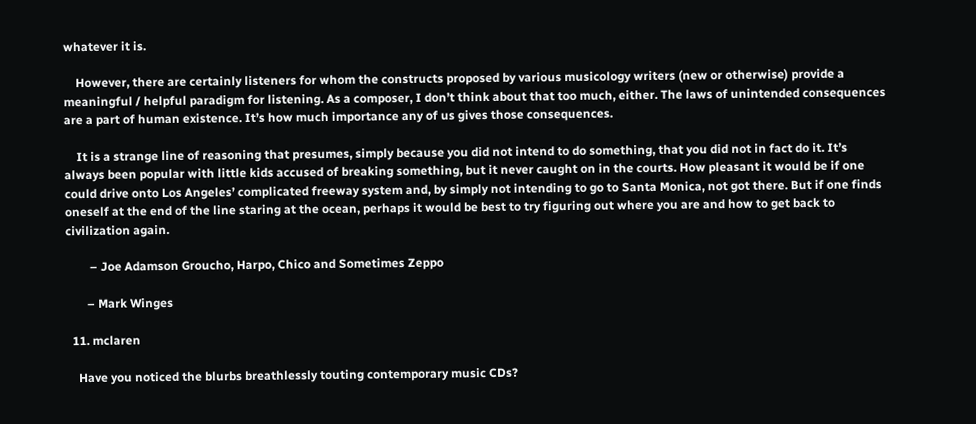whatever it is.

    However, there are certainly listeners for whom the constructs proposed by various musicology writers (new or otherwise) provide a meaningful / helpful paradigm for listening. As a composer, I don’t think about that too much, either. The laws of unintended consequences are a part of human existence. It’s how much importance any of us gives those consequences.

    It is a strange line of reasoning that presumes, simply because you did not intend to do something, that you did not in fact do it. It’s always been popular with little kids accused of breaking something, but it never caught on in the courts. How pleasant it would be if one could drive onto Los Angeles’ complicated freeway system and, by simply not intending to go to Santa Monica, not got there. But if one finds oneself at the end of the line staring at the ocean, perhaps it would be best to try figuring out where you are and how to get back to civilization again.

        – Joe Adamson Groucho, Harpo, Chico and Sometimes Zeppo

       – Mark Winges

  11. mclaren

    Have you noticed the blurbs breathlessly touting contemporary music CDs?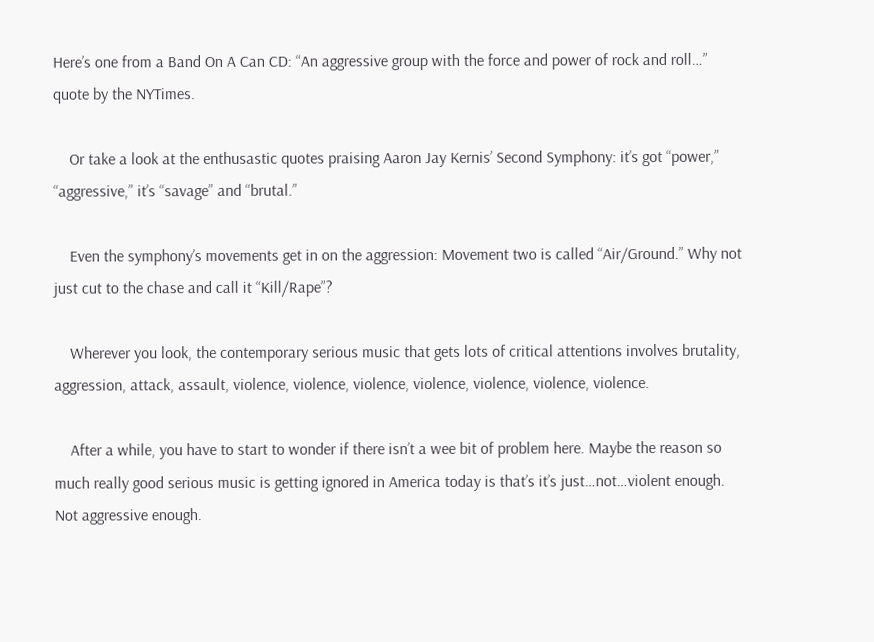Here’s one from a Band On A Can CD: “An aggressive group with the force and power of rock and roll…” quote by the NYTimes.

    Or take a look at the enthusastic quotes praising Aaron Jay Kernis’ Second Symphony: it’s got “power,” “aggressive,” it’s “savage” and “brutal.”

    Even the symphony’s movements get in on the aggression: Movement two is called “Air/Ground.” Why not just cut to the chase and call it “Kill/Rape”?

    Wherever you look, the contemporary serious music that gets lots of critical attentions involves brutality, aggression, attack, assault, violence, violence, violence, violence, violence, violence, violence.

    After a while, you have to start to wonder if there isn’t a wee bit of problem here. Maybe the reason so much really good serious music is getting ignored in America today is that’s it’s just…not…violent enough. Not aggressive enough.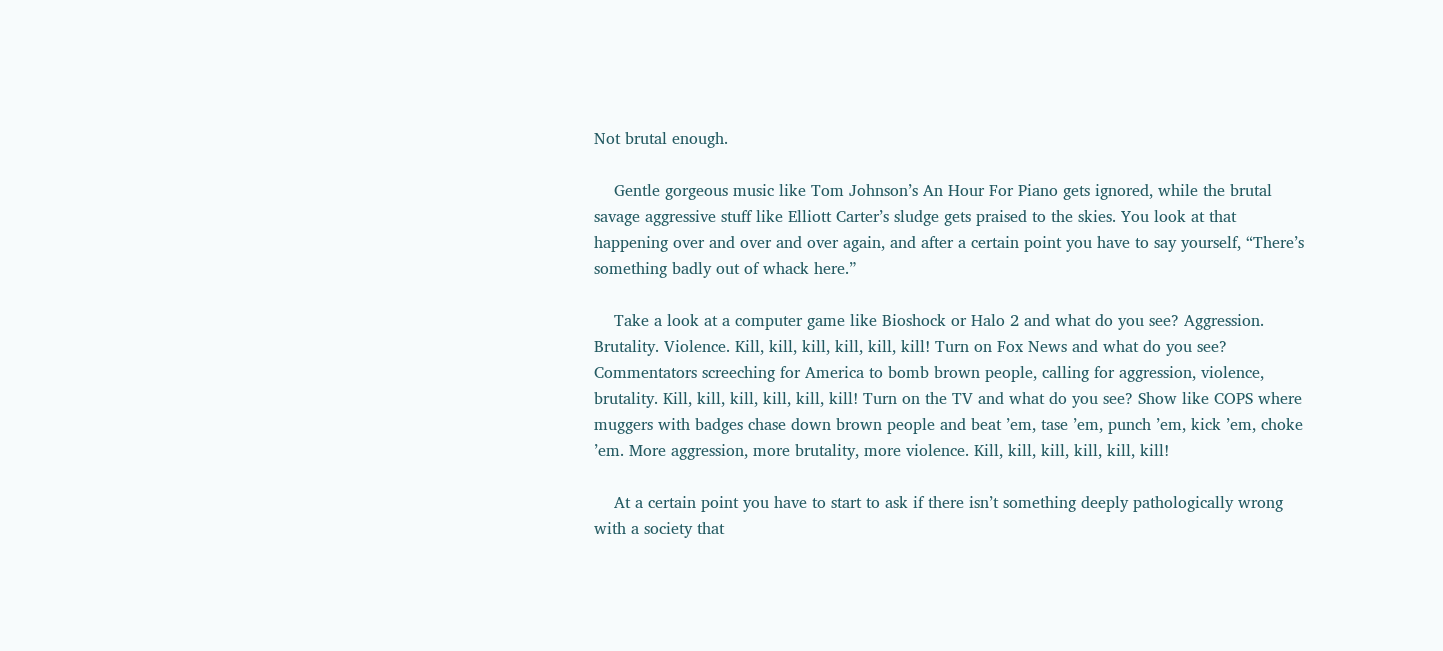Not brutal enough.

    Gentle gorgeous music like Tom Johnson’s An Hour For Piano gets ignored, while the brutal savage aggressive stuff like Elliott Carter’s sludge gets praised to the skies. You look at that happening over and over and over again, and after a certain point you have to say yourself, “There’s something badly out of whack here.”

    Take a look at a computer game like Bioshock or Halo 2 and what do you see? Aggression. Brutality. Violence. Kill, kill, kill, kill, kill, kill! Turn on Fox News and what do you see? Commentators screeching for America to bomb brown people, calling for aggression, violence, brutality. Kill, kill, kill, kill, kill, kill! Turn on the TV and what do you see? Show like COPS where muggers with badges chase down brown people and beat ’em, tase ’em, punch ’em, kick ’em, choke ’em. More aggression, more brutality, more violence. Kill, kill, kill, kill, kill, kill!

    At a certain point you have to start to ask if there isn’t something deeply pathologically wrong with a society that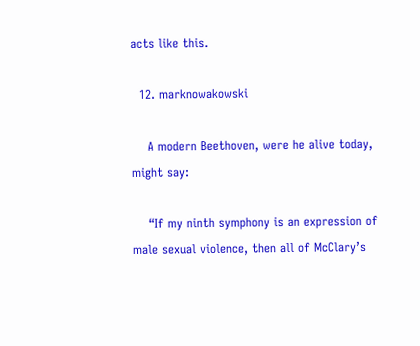acts like this.

  12. marknowakowski

    A modern Beethoven, were he alive today, might say:

    “If my ninth symphony is an expression of male sexual violence, then all of McClary’s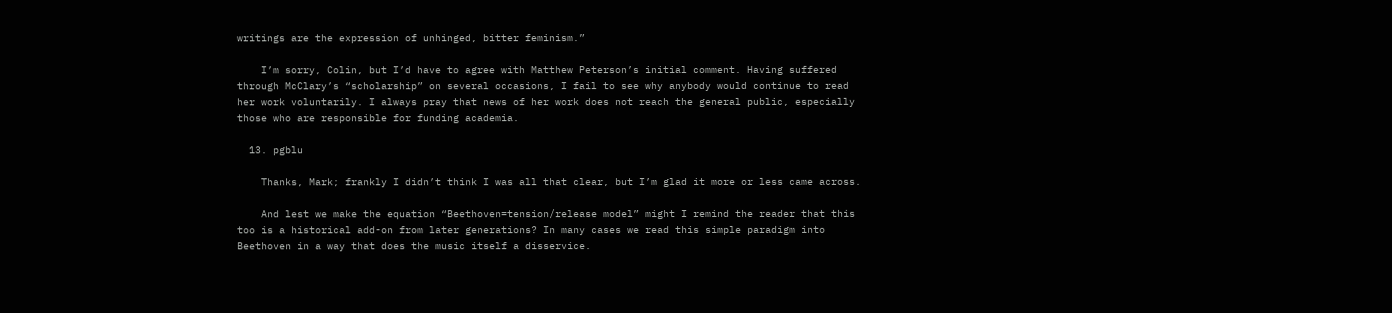writings are the expression of unhinged, bitter feminism.”

    I’m sorry, Colin, but I’d have to agree with Matthew Peterson’s initial comment. Having suffered through McClary’s “scholarship” on several occasions, I fail to see why anybody would continue to read her work voluntarily. I always pray that news of her work does not reach the general public, especially those who are responsible for funding academia.

  13. pgblu

    Thanks, Mark; frankly I didn’t think I was all that clear, but I’m glad it more or less came across.

    And lest we make the equation “Beethoven=tension/release model” might I remind the reader that this too is a historical add-on from later generations? In many cases we read this simple paradigm into Beethoven in a way that does the music itself a disservice.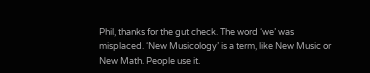Phil, thanks for the gut check. The word ‘we’ was misplaced. ‘New Musicology’ is a term, like New Music or New Math. People use it.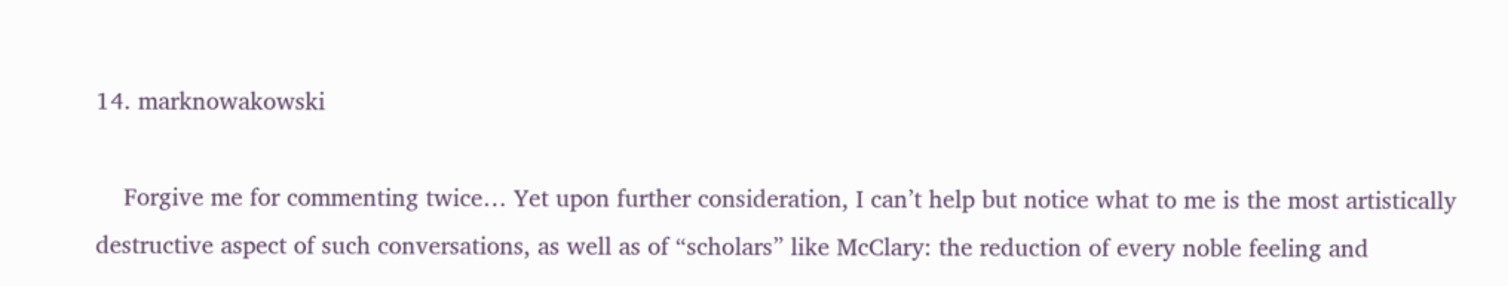14. marknowakowski

    Forgive me for commenting twice… Yet upon further consideration, I can’t help but notice what to me is the most artistically destructive aspect of such conversations, as well as of “scholars” like McClary: the reduction of every noble feeling and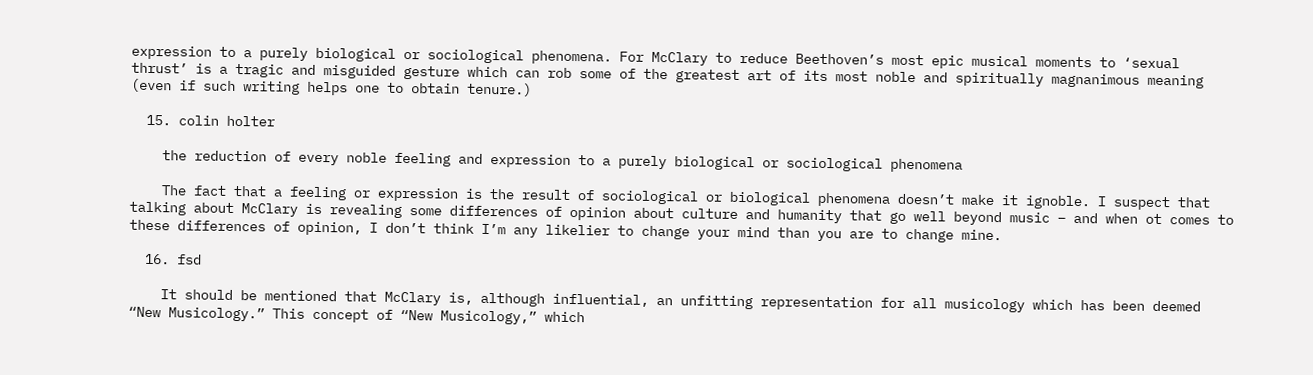expression to a purely biological or sociological phenomena. For McClary to reduce Beethoven’s most epic musical moments to ‘sexual thrust’ is a tragic and misguided gesture which can rob some of the greatest art of its most noble and spiritually magnanimous meaning (even if such writing helps one to obtain tenure.)

  15. colin holter

    the reduction of every noble feeling and expression to a purely biological or sociological phenomena

    The fact that a feeling or expression is the result of sociological or biological phenomena doesn’t make it ignoble. I suspect that talking about McClary is revealing some differences of opinion about culture and humanity that go well beyond music – and when ot comes to these differences of opinion, I don’t think I’m any likelier to change your mind than you are to change mine.

  16. fsd

    It should be mentioned that McClary is, although influential, an unfitting representation for all musicology which has been deemed “New Musicology.” This concept of “New Musicology,” which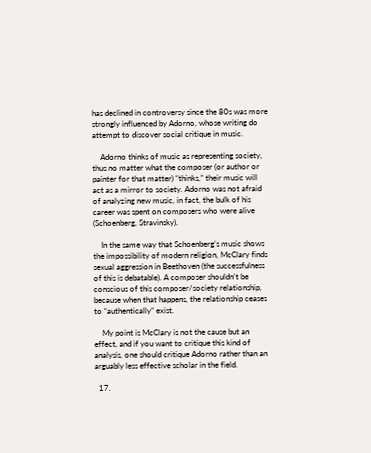has declined in controversy since the 80s was more strongly influenced by Adorno, whose writing do attempt to discover social critique in music.

    Adorno thinks of music as representing society, thus no matter what the composer (or author or painter for that matter) “thinks,” their music will act as a mirror to society. Adorno was not afraid of analyzing new music, in fact, the bulk of his career was spent on composers who were alive (Schoenberg, Stravinsky).

    In the same way that Schoenberg’s music shows the impossibility of modern religion, McClary finds sexual aggression in Beethoven (the successfulness of this is debatable). A composer shouldn’t be conscious of this composer/society relationship, because when that happens, the relationship ceases to “authentically” exist.

    My point is McClary is not the cause but an effect, and if you want to critique this kind of analysis, one should critique Adorno rather than an arguably less effective scholar in the field.

  17.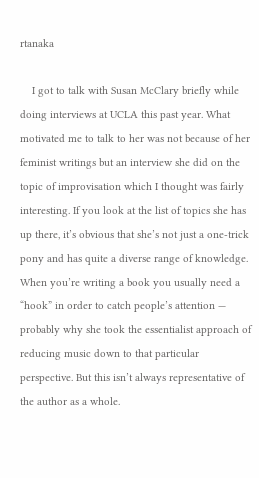rtanaka

    I got to talk with Susan McClary briefly while doing interviews at UCLA this past year. What motivated me to talk to her was not because of her feminist writings but an interview she did on the topic of improvisation which I thought was fairly interesting. If you look at the list of topics she has up there, it’s obvious that she’s not just a one-trick pony and has quite a diverse range of knowledge. When you’re writing a book you usually need a “hook” in order to catch people’s attention — probably why she took the essentialist approach of reducing music down to that particular perspective. But this isn’t always representative of the author as a whole.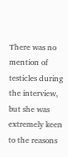There was no mention of testicles during the interview, but she was extremely keen to the reasons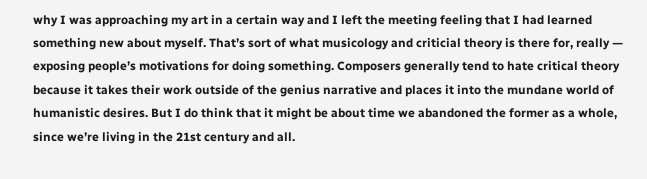why I was approaching my art in a certain way and I left the meeting feeling that I had learned something new about myself. That’s sort of what musicology and criticial theory is there for, really — exposing people’s motivations for doing something. Composers generally tend to hate critical theory because it takes their work outside of the genius narrative and places it into the mundane world of humanistic desires. But I do think that it might be about time we abandoned the former as a whole, since we’re living in the 21st century and all.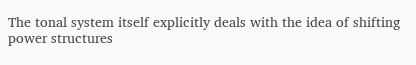The tonal system itself explicitly deals with the idea of shifting power structures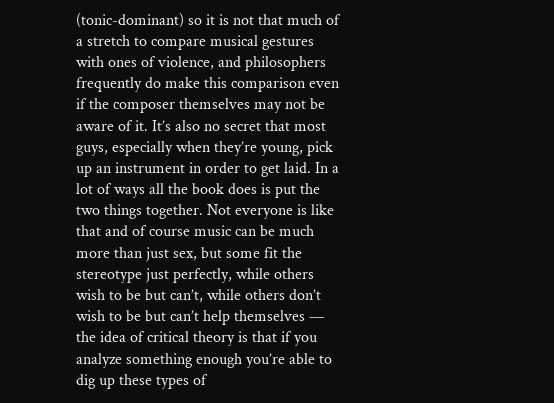(tonic-dominant) so it is not that much of a stretch to compare musical gestures with ones of violence, and philosophers frequently do make this comparison even if the composer themselves may not be aware of it. It’s also no secret that most guys, especially when they’re young, pick up an instrument in order to get laid. In a lot of ways all the book does is put the two things together. Not everyone is like that and of course music can be much more than just sex, but some fit the stereotype just perfectly, while others wish to be but can’t, while others don’t wish to be but can’t help themselves — the idea of critical theory is that if you analyze something enough you’re able to dig up these types of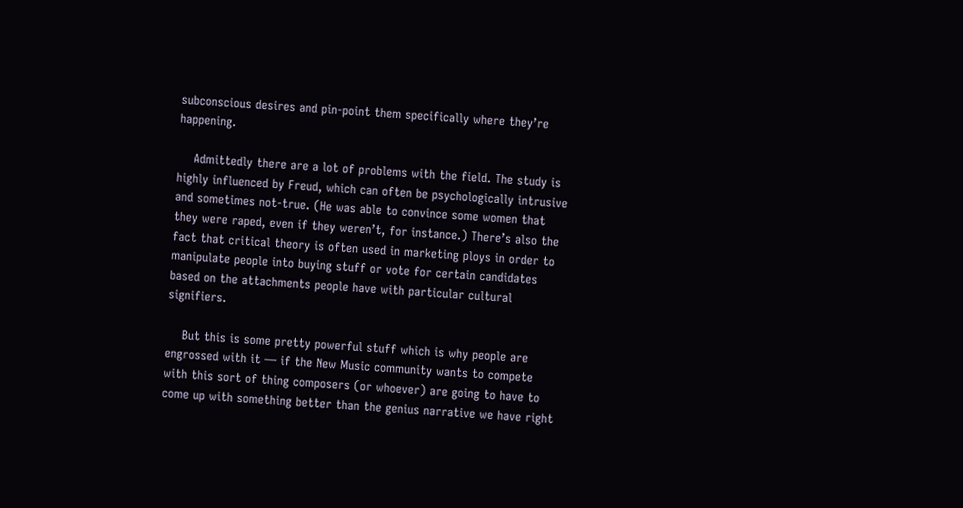subconscious desires and pin-point them specifically where they’re happening.

    Admittedly there are a lot of problems with the field. The study is highly influenced by Freud, which can often be psychologically intrusive and sometimes not-true. (He was able to convince some women that they were raped, even if they weren’t, for instance.) There’s also the fact that critical theory is often used in marketing ploys in order to manipulate people into buying stuff or vote for certain candidates based on the attachments people have with particular cultural signifiers.

    But this is some pretty powerful stuff which is why people are engrossed with it — if the New Music community wants to compete with this sort of thing composers (or whoever) are going to have to come up with something better than the genius narrative we have right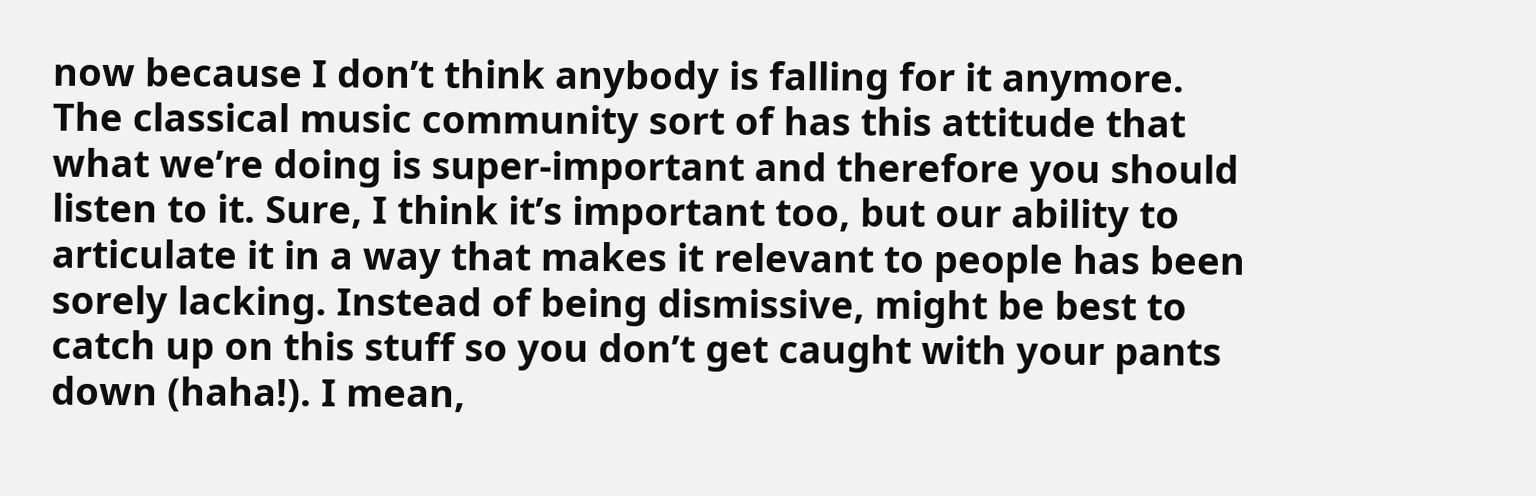now because I don’t think anybody is falling for it anymore. The classical music community sort of has this attitude that what we’re doing is super-important and therefore you should listen to it. Sure, I think it’s important too, but our ability to articulate it in a way that makes it relevant to people has been sorely lacking. Instead of being dismissive, might be best to catch up on this stuff so you don’t get caught with your pants down (haha!). I mean,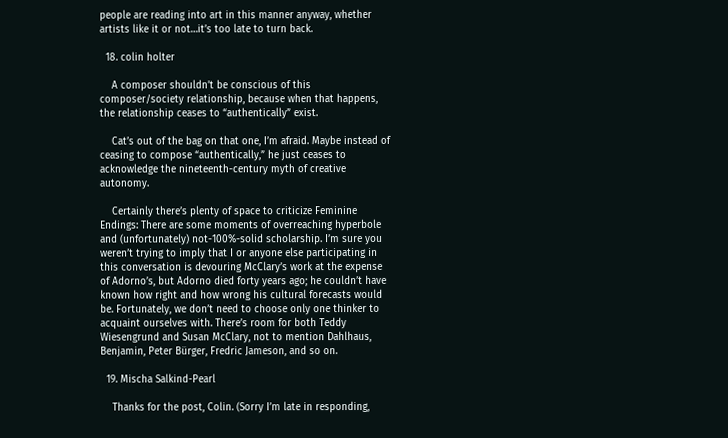people are reading into art in this manner anyway, whether artists like it or not…it’s too late to turn back.

  18. colin holter

    A composer shouldn’t be conscious of this composer/society relationship, because when that happens, the relationship ceases to “authentically” exist.

    Cat’s out of the bag on that one, I’m afraid. Maybe instead of ceasing to compose “authentically,” he just ceases to acknowledge the nineteenth-century myth of creative autonomy.

    Certainly there’s plenty of space to criticize Feminine Endings: There are some moments of overreaching hyperbole and (unfortunately) not-100%-solid scholarship. I’m sure you weren’t trying to imply that I or anyone else participating in this conversation is devouring McClary’s work at the expense of Adorno’s, but Adorno died forty years ago; he couldn’t have known how right and how wrong his cultural forecasts would be. Fortunately, we don’t need to choose only one thinker to acquaint ourselves with. There’s room for both Teddy Wiesengrund and Susan McClary, not to mention Dahlhaus, Benjamin, Peter Bürger, Fredric Jameson, and so on.

  19. Mischa Salkind-Pearl

    Thanks for the post, Colin. (Sorry I’m late in responding,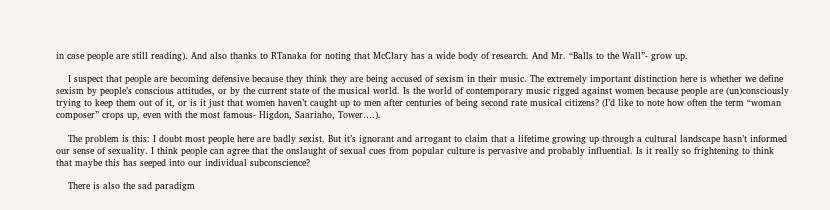in case people are still reading). And also thanks to RTanaka for noting that McClary has a wide body of research. And Mr. “Balls to the Wall”- grow up.

    I suspect that people are becoming defensive because they think they are being accused of sexism in their music. The extremely important distinction here is whether we define sexism by people’s conscious attitudes, or by the current state of the musical world. Is the world of contemporary music rigged against women because people are (un)consciously trying to keep them out of it, or is it just that women haven’t caught up to men after centuries of being second rate musical citizens? (I’d like to note how often the term “woman composer” crops up, even with the most famous- Higdon, Saariaho, Tower….).

    The problem is this: I doubt most people here are badly sexist. But it’s ignorant and arrogant to claim that a lifetime growing up through a cultural landscape hasn’t informed our sense of sexuality. I think people can agree that the onslaught of sexual cues from popular culture is pervasive and probably influential. Is it really so frightening to think that maybe this has seeped into our individual subconscience?

    There is also the sad paradigm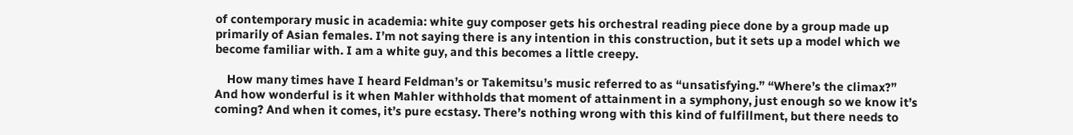of contemporary music in academia: white guy composer gets his orchestral reading piece done by a group made up primarily of Asian females. I’m not saying there is any intention in this construction, but it sets up a model which we become familiar with. I am a white guy, and this becomes a little creepy.

    How many times have I heard Feldman’s or Takemitsu’s music referred to as “unsatisfying.” “Where’s the climax?” And how wonderful is it when Mahler withholds that moment of attainment in a symphony, just enough so we know it’s coming? And when it comes, it’s pure ecstasy. There’s nothing wrong with this kind of fulfillment, but there needs to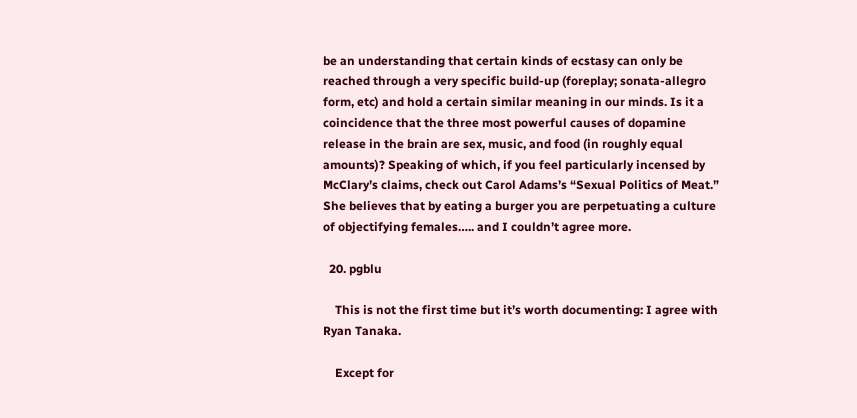be an understanding that certain kinds of ecstasy can only be reached through a very specific build-up (foreplay; sonata-allegro form, etc) and hold a certain similar meaning in our minds. Is it a coincidence that the three most powerful causes of dopamine release in the brain are sex, music, and food (in roughly equal amounts)? Speaking of which, if you feel particularly incensed by McClary’s claims, check out Carol Adams’s “Sexual Politics of Meat.” She believes that by eating a burger you are perpetuating a culture of objectifying females….. and I couldn’t agree more.

  20. pgblu

    This is not the first time but it’s worth documenting: I agree with Ryan Tanaka.

    Except for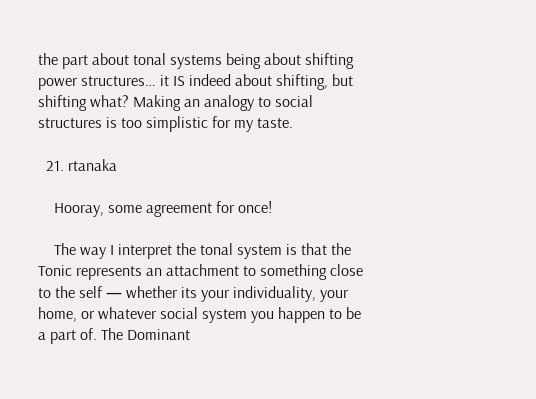the part about tonal systems being about shifting power structures… it IS indeed about shifting, but shifting what? Making an analogy to social structures is too simplistic for my taste.

  21. rtanaka

    Hooray, some agreement for once!

    The way I interpret the tonal system is that the Tonic represents an attachment to something close to the self — whether its your individuality, your home, or whatever social system you happen to be a part of. The Dominant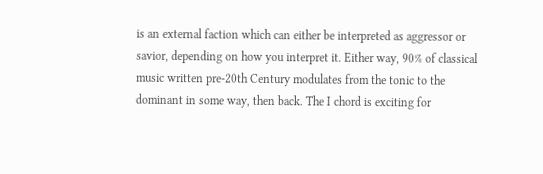is an external faction which can either be interpreted as aggressor or savior, depending on how you interpret it. Either way, 90% of classical music written pre-20th Century modulates from the tonic to the dominant in some way, then back. The I chord is exciting for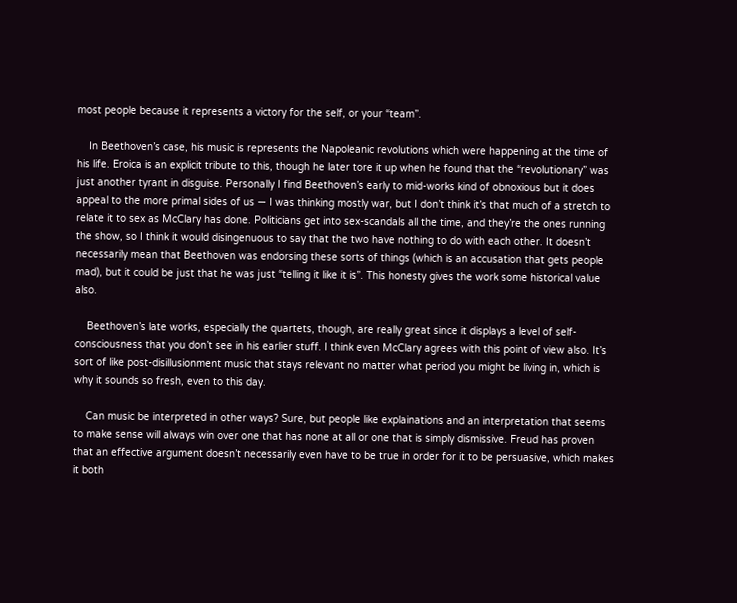most people because it represents a victory for the self, or your “team”.

    In Beethoven’s case, his music is represents the Napoleanic revolutions which were happening at the time of his life. Eroica is an explicit tribute to this, though he later tore it up when he found that the “revolutionary” was just another tyrant in disguise. Personally I find Beethoven’s early to mid-works kind of obnoxious but it does appeal to the more primal sides of us — I was thinking mostly war, but I don’t think it’s that much of a stretch to relate it to sex as McClary has done. Politicians get into sex-scandals all the time, and they’re the ones running the show, so I think it would disingenuous to say that the two have nothing to do with each other. It doesn’t necessarily mean that Beethoven was endorsing these sorts of things (which is an accusation that gets people mad), but it could be just that he was just “telling it like it is”. This honesty gives the work some historical value also.

    Beethoven’s late works, especially the quartets, though, are really great since it displays a level of self-consciousness that you don’t see in his earlier stuff. I think even McClary agrees with this point of view also. It’s sort of like post-disillusionment music that stays relevant no matter what period you might be living in, which is why it sounds so fresh, even to this day.

    Can music be interpreted in other ways? Sure, but people like explainations and an interpretation that seems to make sense will always win over one that has none at all or one that is simply dismissive. Freud has proven that an effective argument doesn’t necessarily even have to be true in order for it to be persuasive, which makes it both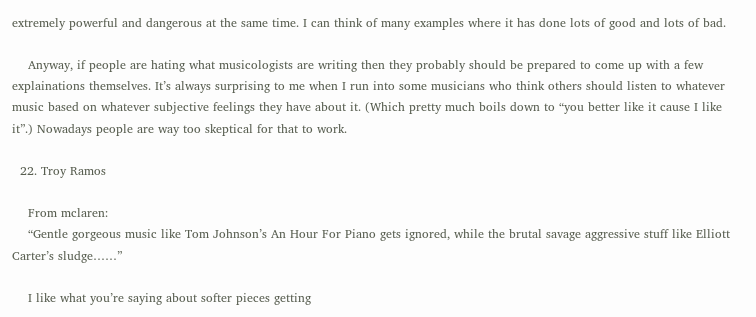extremely powerful and dangerous at the same time. I can think of many examples where it has done lots of good and lots of bad.

    Anyway, if people are hating what musicologists are writing then they probably should be prepared to come up with a few explainations themselves. It’s always surprising to me when I run into some musicians who think others should listen to whatever music based on whatever subjective feelings they have about it. (Which pretty much boils down to “you better like it cause I like it”.) Nowadays people are way too skeptical for that to work.

  22. Troy Ramos

    From mclaren:
    “Gentle gorgeous music like Tom Johnson’s An Hour For Piano gets ignored, while the brutal savage aggressive stuff like Elliott Carter’s sludge……”

    I like what you’re saying about softer pieces getting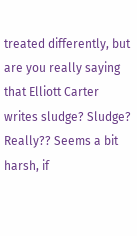treated differently, but are you really saying that Elliott Carter writes sludge? Sludge? Really?? Seems a bit harsh, if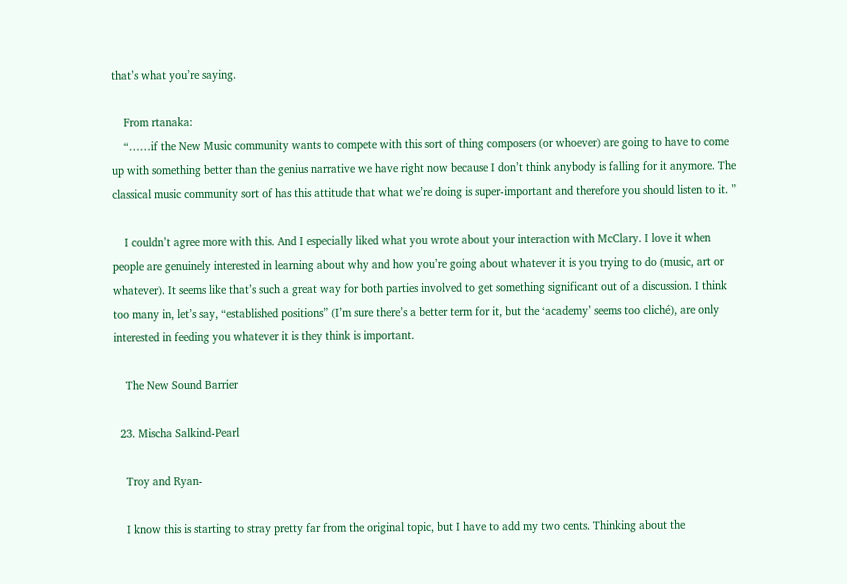that’s what you’re saying.

    From rtanaka:
    “……if the New Music community wants to compete with this sort of thing composers (or whoever) are going to have to come up with something better than the genius narrative we have right now because I don’t think anybody is falling for it anymore. The classical music community sort of has this attitude that what we’re doing is super-important and therefore you should listen to it. ”

    I couldn’t agree more with this. And I especially liked what you wrote about your interaction with McClary. I love it when people are genuinely interested in learning about why and how you’re going about whatever it is you trying to do (music, art or whatever). It seems like that’s such a great way for both parties involved to get something significant out of a discussion. I think too many in, let’s say, “established positions” (I’m sure there’s a better term for it, but the ‘academy’ seems too cliché), are only interested in feeding you whatever it is they think is important.

    The New Sound Barrier

  23. Mischa Salkind-Pearl

    Troy and Ryan-

    I know this is starting to stray pretty far from the original topic, but I have to add my two cents. Thinking about the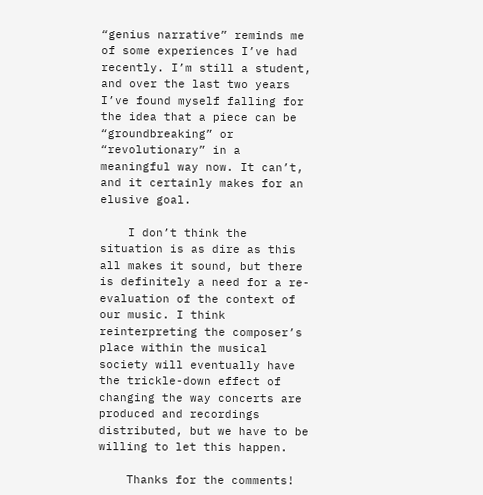“genius narrative” reminds me of some experiences I’ve had recently. I’m still a student, and over the last two years I’ve found myself falling for the idea that a piece can be “groundbreaking” or “revolutionary” in a meaningful way now. It can’t, and it certainly makes for an elusive goal.

    I don’t think the situation is as dire as this all makes it sound, but there is definitely a need for a re-evaluation of the context of our music. I think reinterpreting the composer’s place within the musical society will eventually have the trickle-down effect of changing the way concerts are produced and recordings distributed, but we have to be willing to let this happen.

    Thanks for the comments!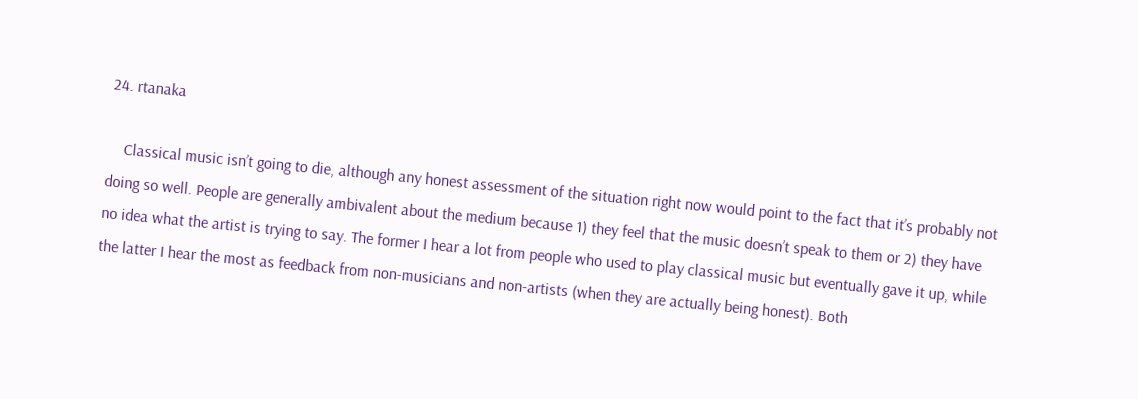24. rtanaka

    Classical music isn’t going to die, although any honest assessment of the situation right now would point to the fact that it’s probably not doing so well. People are generally ambivalent about the medium because 1) they feel that the music doesn’t speak to them or 2) they have no idea what the artist is trying to say. The former I hear a lot from people who used to play classical music but eventually gave it up, while the latter I hear the most as feedback from non-musicians and non-artists (when they are actually being honest). Both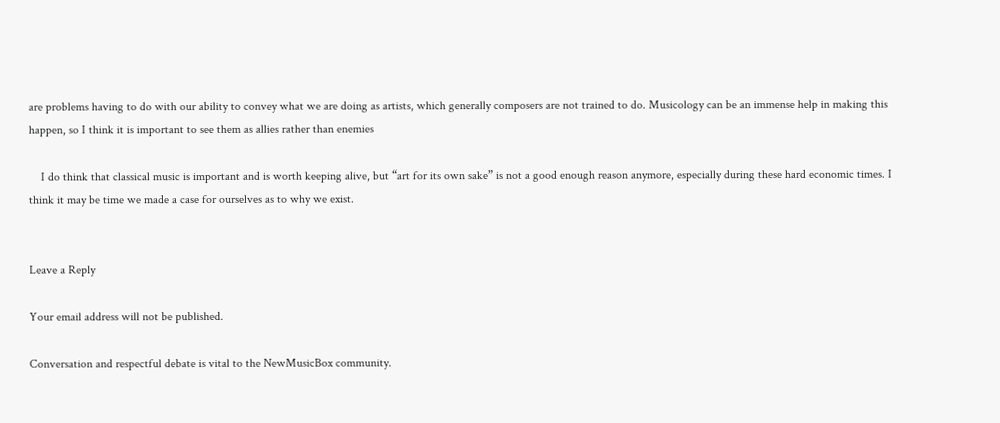are problems having to do with our ability to convey what we are doing as artists, which generally composers are not trained to do. Musicology can be an immense help in making this happen, so I think it is important to see them as allies rather than enemies

    I do think that classical music is important and is worth keeping alive, but “art for its own sake” is not a good enough reason anymore, especially during these hard economic times. I think it may be time we made a case for ourselves as to why we exist.


Leave a Reply

Your email address will not be published.

Conversation and respectful debate is vital to the NewMusicBox community.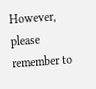However, please remember to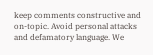keep comments constructive and on-topic. Avoid personal attacks and defamatory language. We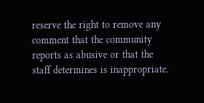reserve the right to remove any comment that the community reports as abusive or that the staff determines is inappropriate.